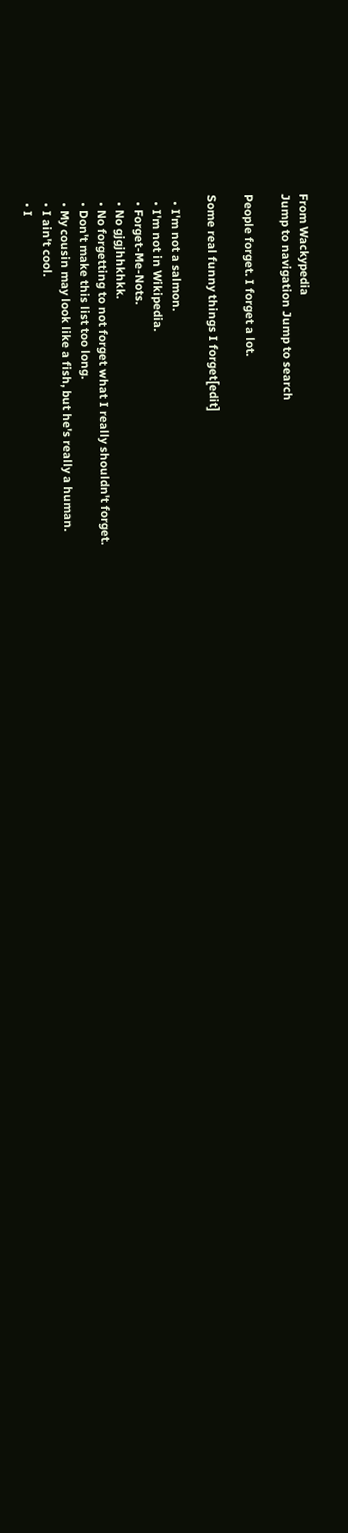From Wackypedia
Jump to navigation Jump to search

People forget. I forget a lot.

Some real funny things I forget[edit]

  • I'm not a salmon.
  • I'm not in Wikipedia.
  • Forget-Me-Nots.
  • No gjgjhhkhkk.
  • No forgetting to not forget what I really shouldn't forget.
  • Don't make this list too long.
  • My cousin may look like a fish, but he's really a human.
  • I ain't cool.
  • I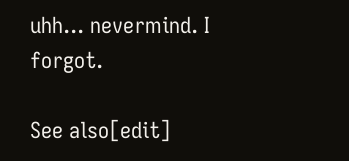uhh... nevermind. I forgot.

See also[edit]